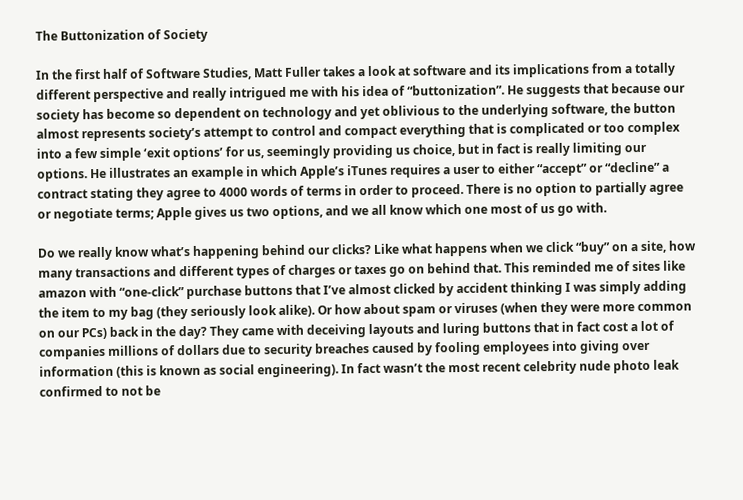The Buttonization of Society

In the first half of Software Studies, Matt Fuller takes a look at software and its implications from a totally different perspective and really intrigued me with his idea of “buttonization”. He suggests that because our society has become so dependent on technology and yet oblivious to the underlying software, the button almost represents society’s attempt to control and compact everything that is complicated or too complex into a few simple ‘exit options’ for us, seemingly providing us choice, but in fact is really limiting our options. He illustrates an example in which Apple’s iTunes requires a user to either “accept” or “decline” a contract stating they agree to 4000 words of terms in order to proceed. There is no option to partially agree or negotiate terms; Apple gives us two options, and we all know which one most of us go with.

Do we really know what’s happening behind our clicks? Like what happens when we click “buy” on a site, how many transactions and different types of charges or taxes go on behind that. This reminded me of sites like amazon with “one-click” purchase buttons that I’ve almost clicked by accident thinking I was simply adding the item to my bag (they seriously look alike). Or how about spam or viruses (when they were more common on our PCs) back in the day? They came with deceiving layouts and luring buttons that in fact cost a lot of companies millions of dollars due to security breaches caused by fooling employees into giving over information (this is known as social engineering). In fact wasn’t the most recent celebrity nude photo leak confirmed to not be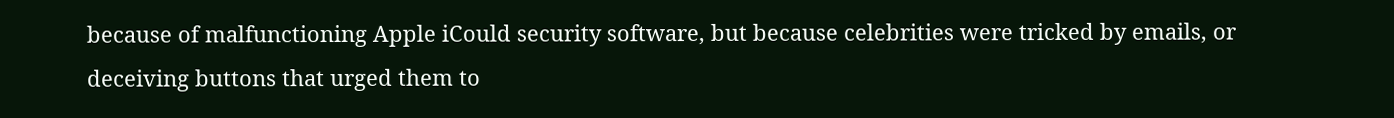because of malfunctioning Apple iCould security software, but because celebrities were tricked by emails, or deceiving buttons that urged them to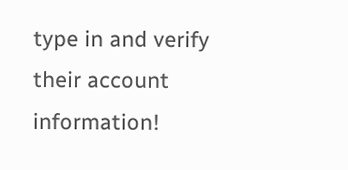type in and verify their account information!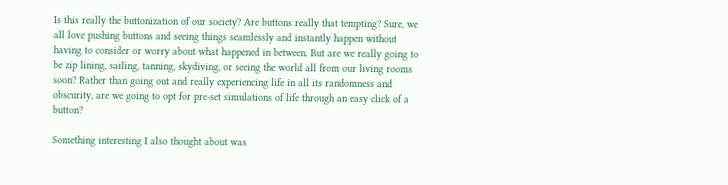Is this really the buttonization of our society? Are buttons really that tempting? Sure, we all love pushing buttons and seeing things seamlessly and instantly happen without having to consider or worry about what happened in between. But are we really going to be zip lining, sailing, tanning, skydiving, or seeing the world all from our living rooms soon? Rather than going out and really experiencing life in all its randomness and obscurity, are we going to opt for pre-set simulations of life through an easy click of a button?

Something interesting I also thought about was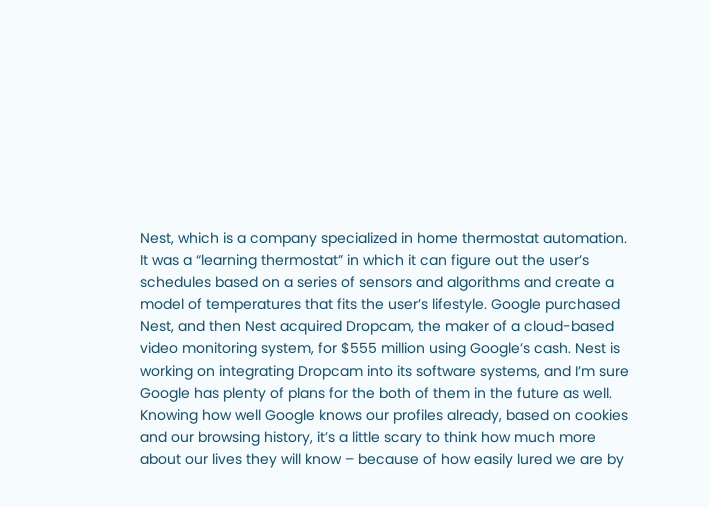Nest, which is a company specialized in home thermostat automation. It was a “learning thermostat” in which it can figure out the user’s schedules based on a series of sensors and algorithms and create a model of temperatures that fits the user’s lifestyle. Google purchased Nest, and then Nest acquired Dropcam, the maker of a cloud-based video monitoring system, for $555 million using Google’s cash. Nest is working on integrating Dropcam into its software systems, and I’m sure Google has plenty of plans for the both of them in the future as well. Knowing how well Google knows our profiles already, based on cookies and our browsing history, it’s a little scary to think how much more about our lives they will know – because of how easily lured we are by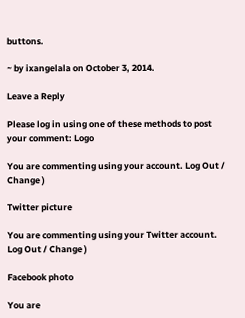buttons.

~ by ixangelala on October 3, 2014.

Leave a Reply

Please log in using one of these methods to post your comment: Logo

You are commenting using your account. Log Out / Change )

Twitter picture

You are commenting using your Twitter account. Log Out / Change )

Facebook photo

You are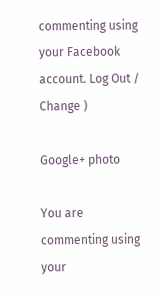commenting using your Facebook account. Log Out / Change )

Google+ photo

You are commenting using your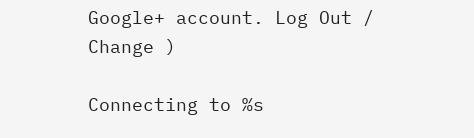Google+ account. Log Out / Change )

Connecting to %s